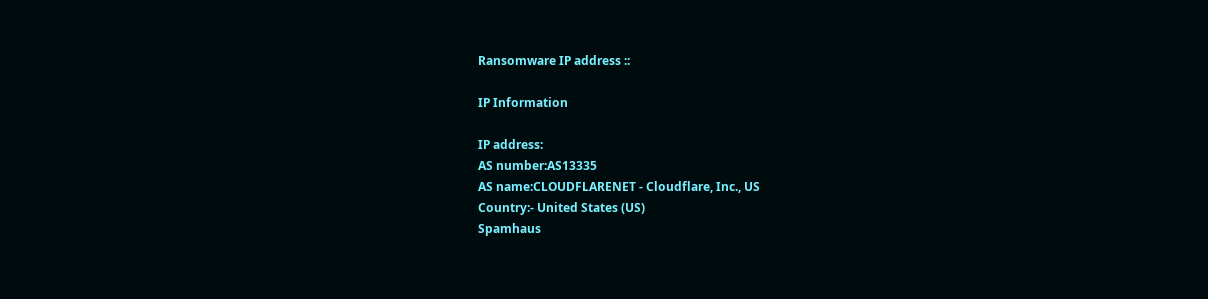Ransomware IP address ::

IP Information

IP address:
AS number:AS13335
AS name:CLOUDFLARENET - Cloudflare, Inc., US
Country:- United States (US)
Spamhaus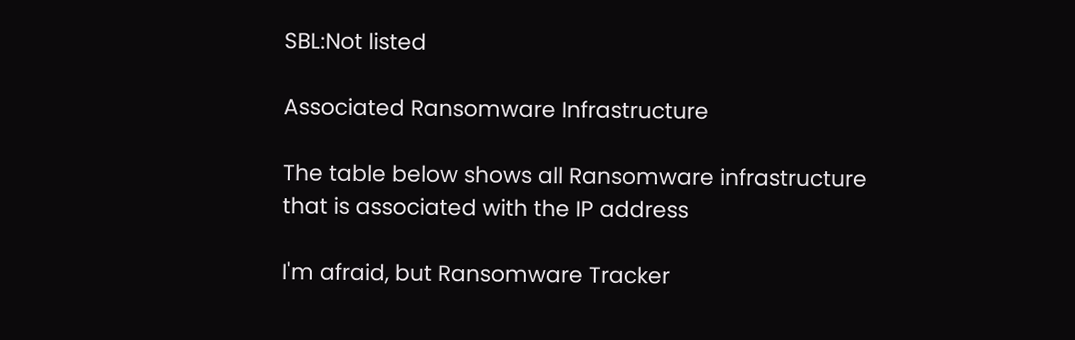SBL:Not listed

Associated Ransomware Infrastructure

The table below shows all Ransomware infrastructure that is associated with the IP address

I'm afraid, but Ransomware Tracker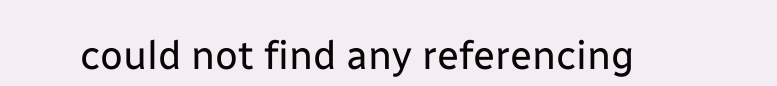could not find any referencing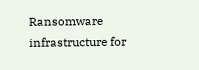Ransomware infrastructure for